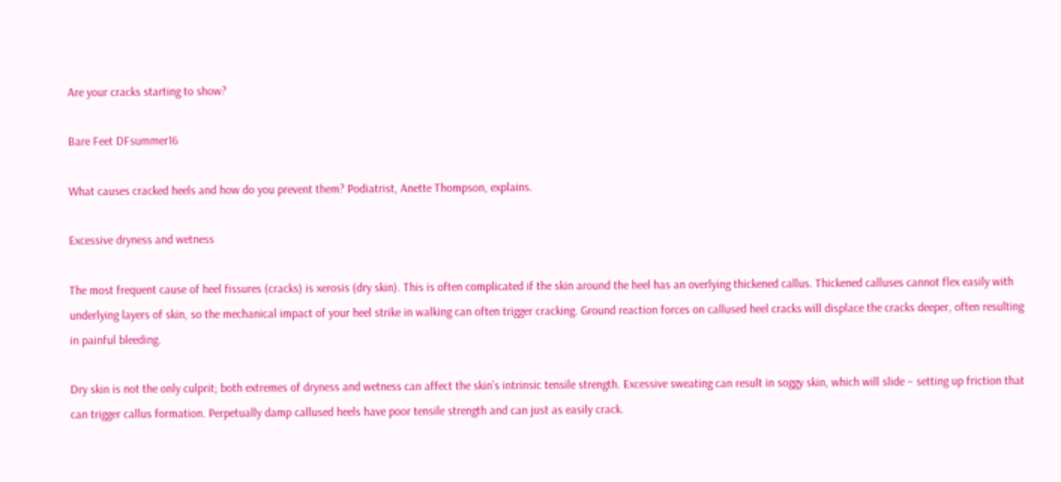Are your cracks starting to show?

Bare Feet DFsummer16

What causes cracked heels and how do you prevent them? Podiatrist, Anette Thompson, explains.

Excessive dryness and wetness

The most frequent cause of heel fissures (cracks) is xerosis (dry skin). This is often complicated if the skin around the heel has an overlying thickened callus. Thickened calluses cannot flex easily with underlying layers of skin, so the mechanical impact of your heel strike in walking can often trigger cracking. Ground reaction forces on callused heel cracks will displace the cracks deeper, often resulting in painful bleeding.

Dry skin is not the only culprit; both extremes of dryness and wetness can affect the skin’s intrinsic tensile strength. Excessive sweating can result in soggy skin, which will slide – setting up friction that can trigger callus formation. Perpetually damp callused heels have poor tensile strength and can just as easily crack.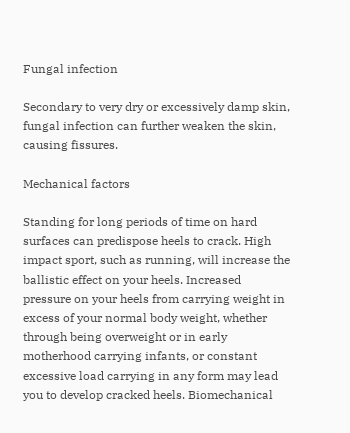Fungal infection

Secondary to very dry or excessively damp skin, fungal infection can further weaken the skin, causing fissures.

Mechanical factors

Standing for long periods of time on hard surfaces can predispose heels to crack. High impact sport, such as running, will increase the ballistic effect on your heels. Increased pressure on your heels from carrying weight in excess of your normal body weight, whether through being overweight or in early motherhood carrying infants, or constant excessive load carrying in any form may lead you to develop cracked heels. Biomechanical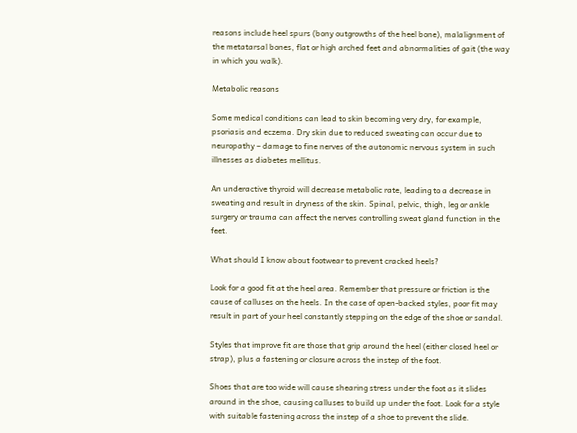reasons include heel spurs (bony outgrowths of the heel bone), malalignment of the metatarsal bones, flat or high arched feet and abnormalities of gait (the way in which you walk).

Metabolic reasons

Some medical conditions can lead to skin becoming very dry, for example, psoriasis and eczema. Dry skin due to reduced sweating can occur due to neuropathy – damage to fine nerves of the autonomic nervous system in such illnesses as diabetes mellitus.

An underactive thyroid will decrease metabolic rate, leading to a decrease in sweating and result in dryness of the skin. Spinal, pelvic, thigh, leg or ankle surgery or trauma can affect the nerves controlling sweat gland function in the feet.

What should I know about footwear to prevent cracked heels?

Look for a good fit at the heel area. Remember that pressure or friction is the cause of calluses on the heels. In the case of open-backed styles, poor fit may result in part of your heel constantly stepping on the edge of the shoe or sandal.

Styles that improve fit are those that grip around the heel (either closed heel or strap), plus a fastening or closure across the instep of the foot.

Shoes that are too wide will cause shearing stress under the foot as it slides around in the shoe, causing calluses to build up under the foot. Look for a style with suitable fastening across the instep of a shoe to prevent the slide.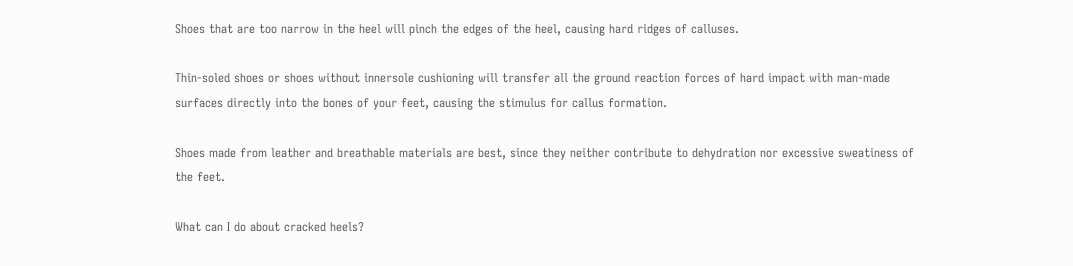Shoes that are too narrow in the heel will pinch the edges of the heel, causing hard ridges of calluses.

Thin-soled shoes or shoes without innersole cushioning will transfer all the ground reaction forces of hard impact with man-made surfaces directly into the bones of your feet, causing the stimulus for callus formation.

Shoes made from leather and breathable materials are best, since they neither contribute to dehydration nor excessive sweatiness of the feet.

What can I do about cracked heels?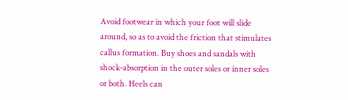Avoid footwear in which your foot will slide around, so as to avoid the friction that stimulates callus formation. Buy shoes and sandals with shock-absorption in the outer soles or inner soles or both. Heels can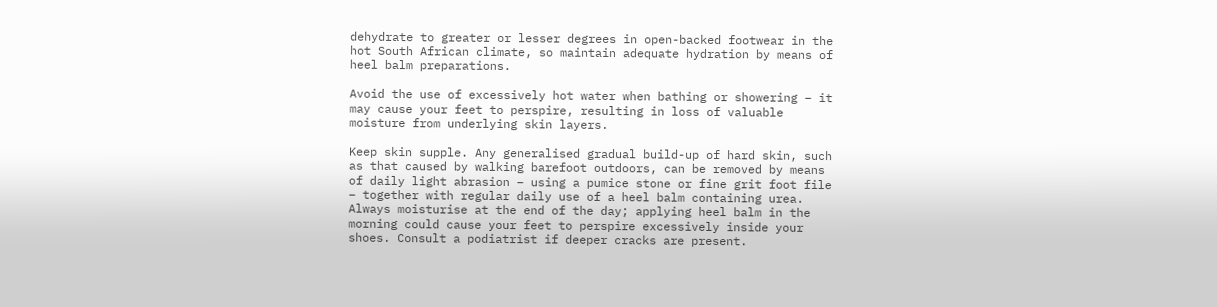dehydrate to greater or lesser degrees in open-backed footwear in the hot South African climate, so maintain adequate hydration by means of heel balm preparations.

Avoid the use of excessively hot water when bathing or showering – it may cause your feet to perspire, resulting in loss of valuable moisture from underlying skin layers.

Keep skin supple. Any generalised gradual build-up of hard skin, such as that caused by walking barefoot outdoors, can be removed by means of daily light abrasion – using a pumice stone or fine grit foot file – together with regular daily use of a heel balm containing urea. Always moisturise at the end of the day; applying heel balm in the morning could cause your feet to perspire excessively inside your shoes. Consult a podiatrist if deeper cracks are present.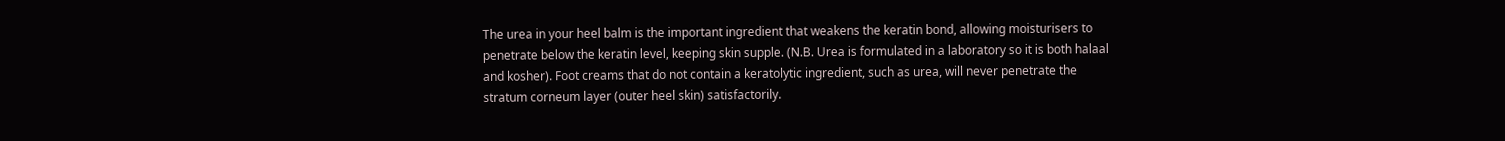The urea in your heel balm is the important ingredient that weakens the keratin bond, allowing moisturisers to penetrate below the keratin level, keeping skin supple. (N.B. Urea is formulated in a laboratory so it is both halaal and kosher). Foot creams that do not contain a keratolytic ingredient, such as urea, will never penetrate the stratum corneum layer (outer heel skin) satisfactorily.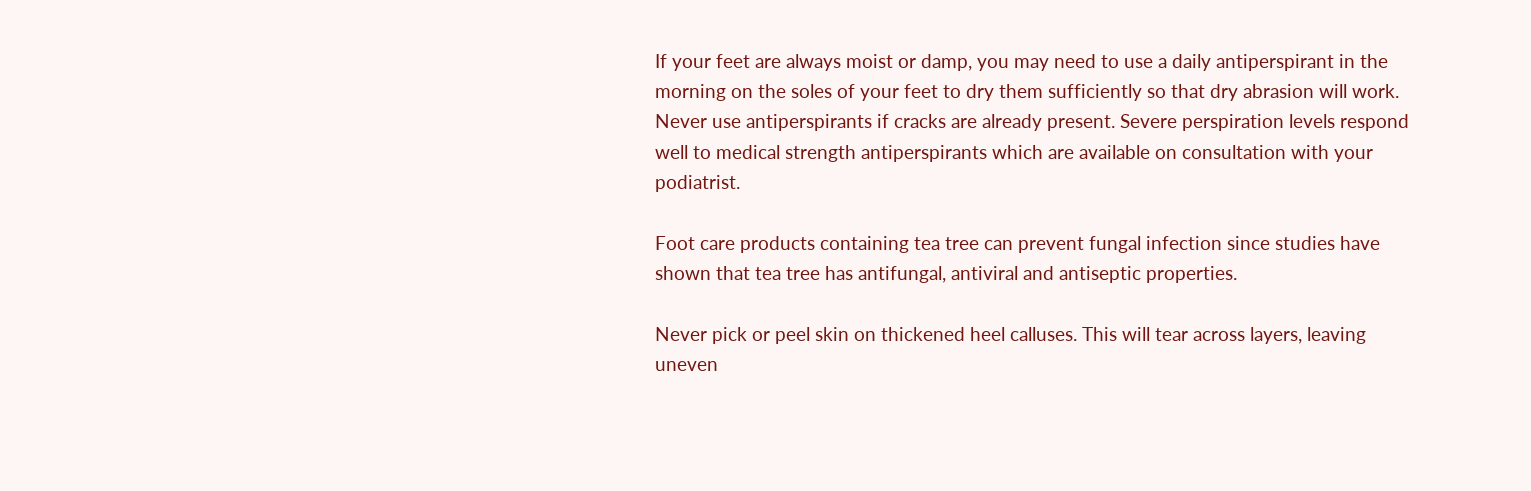If your feet are always moist or damp, you may need to use a daily antiperspirant in the morning on the soles of your feet to dry them sufficiently so that dry abrasion will work. Never use antiperspirants if cracks are already present. Severe perspiration levels respond well to medical strength antiperspirants which are available on consultation with your podiatrist.

Foot care products containing tea tree can prevent fungal infection since studies have shown that tea tree has antifungal, antiviral and antiseptic properties.

Never pick or peel skin on thickened heel calluses. This will tear across layers, leaving uneven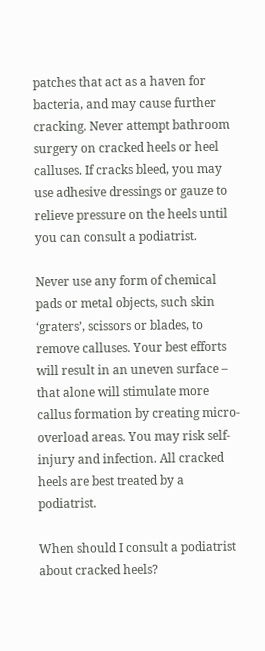patches that act as a haven for bacteria, and may cause further cracking. Never attempt bathroom surgery on cracked heels or heel calluses. If cracks bleed, you may use adhesive dressings or gauze to relieve pressure on the heels until you can consult a podiatrist.

Never use any form of chemical pads or metal objects, such skin ‘graters’, scissors or blades, to remove calluses. Your best efforts will result in an uneven surface – that alone will stimulate more callus formation by creating micro-overload areas. You may risk self-injury and infection. All cracked heels are best treated by a podiatrist.

When should I consult a podiatrist about cracked heels?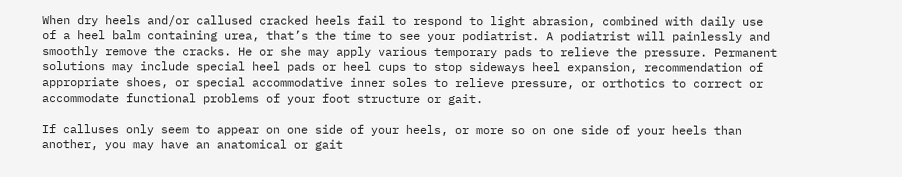When dry heels and/or callused cracked heels fail to respond to light abrasion, combined with daily use of a heel balm containing urea, that’s the time to see your podiatrist. A podiatrist will painlessly and smoothly remove the cracks. He or she may apply various temporary pads to relieve the pressure. Permanent solutions may include special heel pads or heel cups to stop sideways heel expansion, recommendation of appropriate shoes, or special accommodative inner soles to relieve pressure, or orthotics to correct or accommodate functional problems of your foot structure or gait.

If calluses only seem to appear on one side of your heels, or more so on one side of your heels than another, you may have an anatomical or gait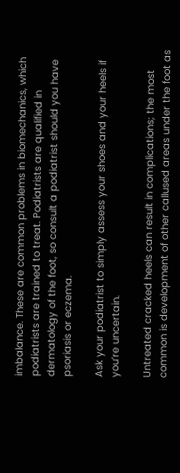imbalance. These are common problems in biomechanics, which podiatrists are trained to treat. Podiatrists are qualified in dermatology of the foot, so consult a podiatrist should you have psoriasis or eczema.

Ask your podiatrist to simply assess your shoes and your heels if you’re uncertain.

Untreated cracked heels can result in complications; the most common is development of other callused areas under the foot as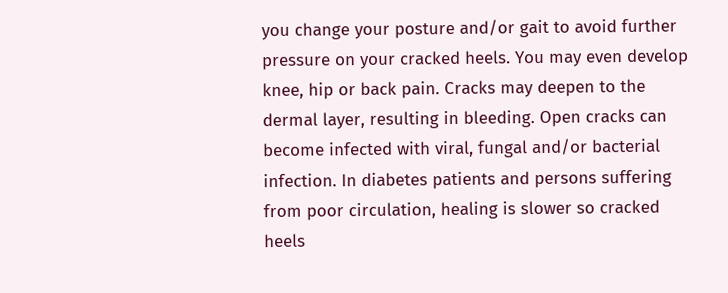you change your posture and/or gait to avoid further pressure on your cracked heels. You may even develop knee, hip or back pain. Cracks may deepen to the dermal layer, resulting in bleeding. Open cracks can become infected with viral, fungal and/or bacterial infection. In diabetes patients and persons suffering from poor circulation, healing is slower so cracked heels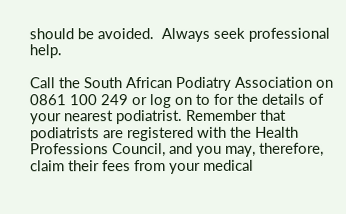should be avoided.  Always seek professional help.

Call the South African Podiatry Association on 0861 100 249 or log on to for the details of your nearest podiatrist. Remember that podiatrists are registered with the Health Professions Council, and you may, therefore, claim their fees from your medical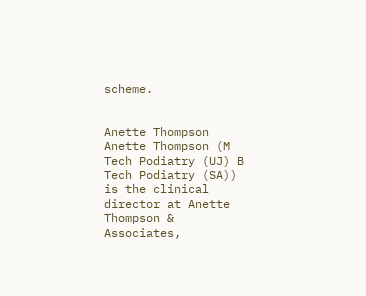scheme.


Anette Thompson
Anette Thompson (M Tech Podiatry (UJ) B Tech Podiatry (SA)) is the clinical director at Anette Thompson & Associates,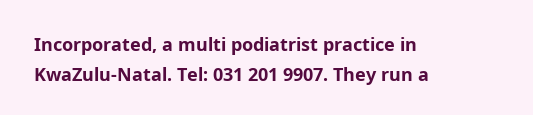Incorporated, a multi podiatrist practice in KwaZulu-Natal. Tel: 031 201 9907. They run a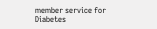member service for Diabetes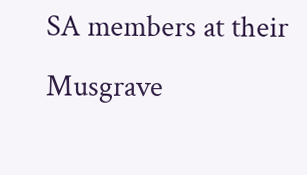SA members at their Musgrave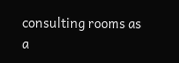consulting rooms as a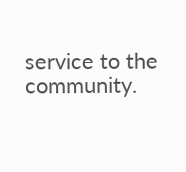service to the community.